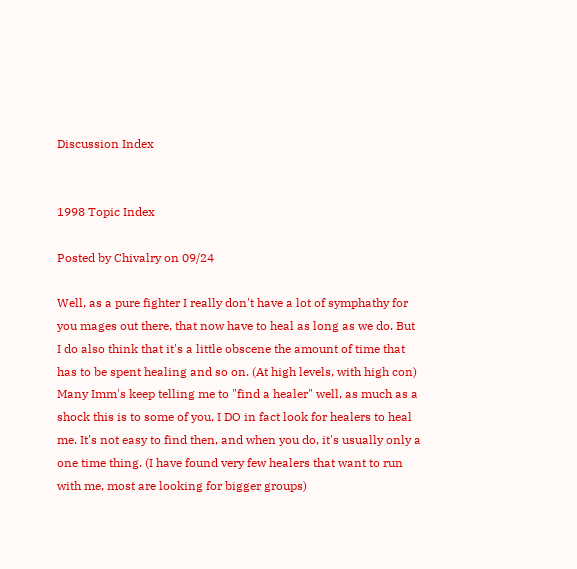Discussion Index


1998 Topic Index

Posted by Chivalry on 09/24

Well, as a pure fighter I really don't have a lot of symphathy for you mages out there, that now have to heal as long as we do. But I do also think that it's a little obscene the amount of time that has to be spent healing and so on. (At high levels, with high con) Many Imm's keep telling me to "find a healer" well, as much as a shock this is to some of you, I DO in fact look for healers to heal me. It's not easy to find then, and when you do, it's usually only a one time thing. (I have found very few healers that want to run with me, most are looking for bigger groups)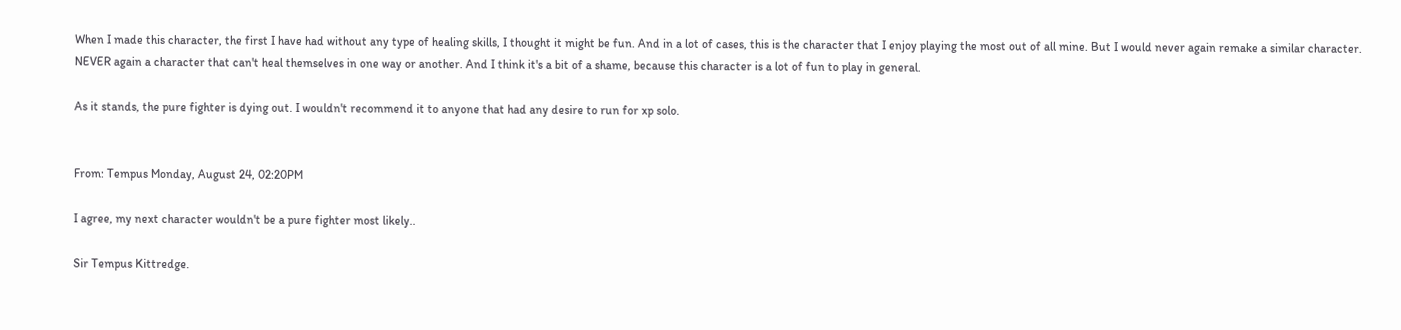When I made this character, the first I have had without any type of healing skills, I thought it might be fun. And in a lot of cases, this is the character that I enjoy playing the most out of all mine. But I would never again remake a similar character. NEVER again a character that can't heal themselves in one way or another. And I think it's a bit of a shame, because this character is a lot of fun to play in general.

As it stands, the pure fighter is dying out. I wouldn't recommend it to anyone that had any desire to run for xp solo.


From: Tempus Monday, August 24, 02:20PM

I agree, my next character wouldn't be a pure fighter most likely..

Sir Tempus Kittredge.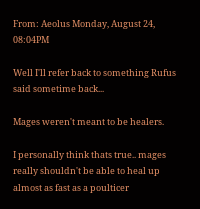From: Aeolus Monday, August 24, 08:04PM

Well I'll refer back to something Rufus said sometime back...

Mages weren't meant to be healers.

I personally think thats true.. mages really shouldn't be able to heal up almost as fast as a poulticer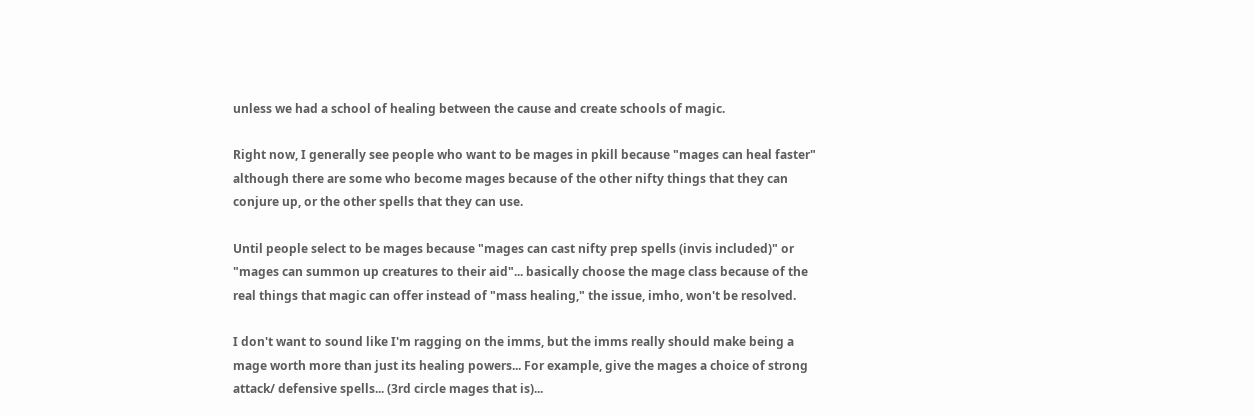unless we had a school of healing between the cause and create schools of magic.

Right now, I generally see people who want to be mages in pkill because "mages can heal faster" although there are some who become mages because of the other nifty things that they can conjure up, or the other spells that they can use.

Until people select to be mages because "mages can cast nifty prep spells (invis included)" or "mages can summon up creatures to their aid"... basically choose the mage class because of the real things that magic can offer instead of "mass healing," the issue, imho, won't be resolved.

I don't want to sound like I'm ragging on the imms, but the imms really should make being a mage worth more than just its healing powers... For example, give the mages a choice of strong attack/ defensive spells... (3rd circle mages that is)...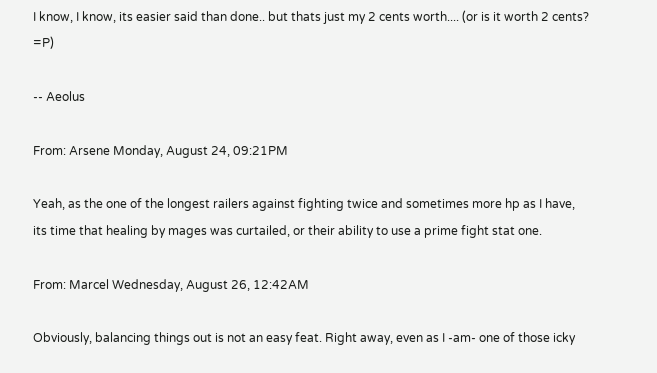I know, I know, its easier said than done.. but thats just my 2 cents worth.... (or is it worth 2 cents? =P)

-- Aeolus

From: Arsene Monday, August 24, 09:21PM

Yeah, as the one of the longest railers against fighting twice and sometimes more hp as I have, its time that healing by mages was curtailed, or their ability to use a prime fight stat one.

From: Marcel Wednesday, August 26, 12:42AM

Obviously, balancing things out is not an easy feat. Right away, even as I -am- one of those icky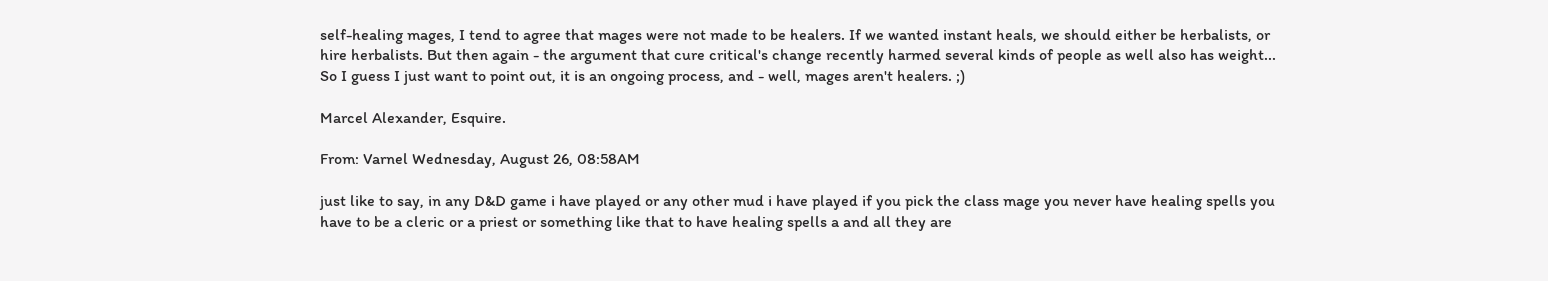self-healing mages, I tend to agree that mages were not made to be healers. If we wanted instant heals, we should either be herbalists, or hire herbalists. But then again - the argument that cure critical's change recently harmed several kinds of people as well also has weight... So I guess I just want to point out, it is an ongoing process, and - well, mages aren't healers. ;)

Marcel Alexander, Esquire.

From: Varnel Wednesday, August 26, 08:58AM

just like to say, in any D&D game i have played or any other mud i have played if you pick the class mage you never have healing spells you have to be a cleric or a priest or something like that to have healing spells a and all they are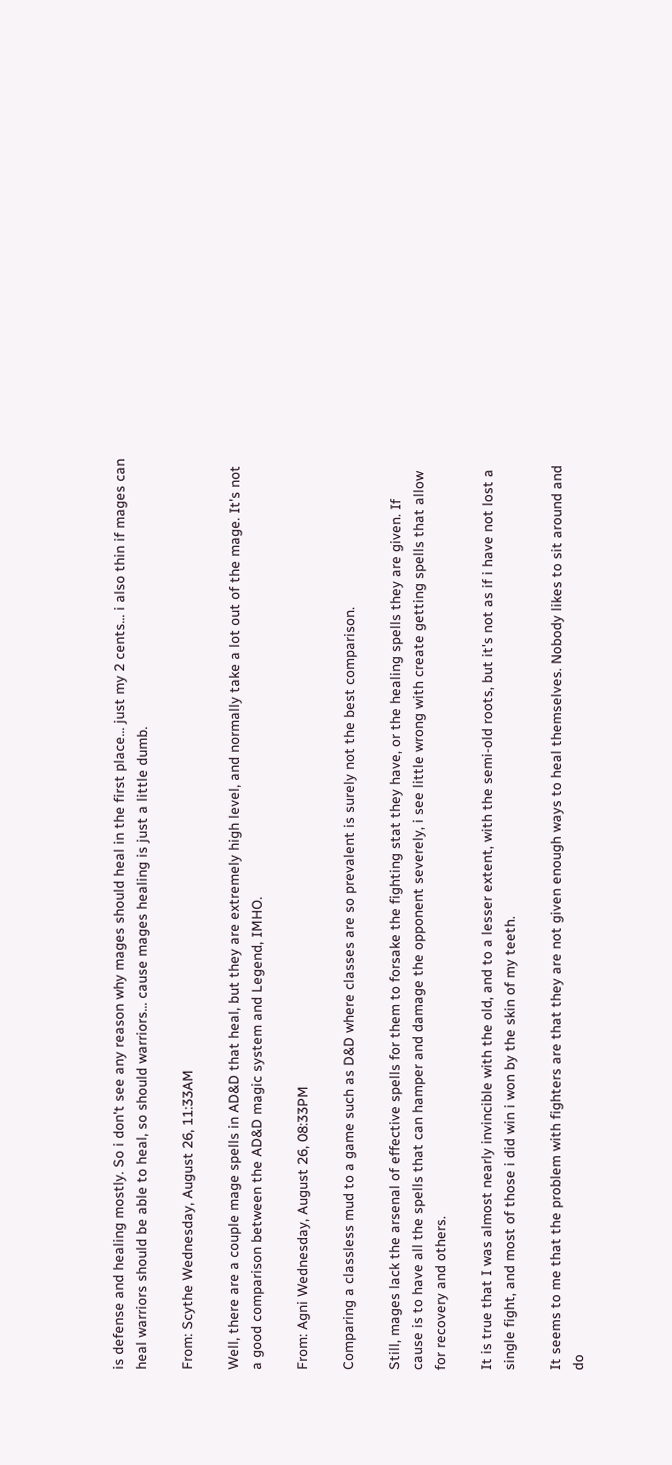is defense and healing mostly. So i don't see any reason why mages should heal in the first place... just my 2 cents... i also thin if mages can heal warriors should be able to heal, so should warriors... cause mages healing is just a little dumb.

From: Scythe Wednesday, August 26, 11:33AM

Well, there are a couple mage spells in AD&D that heal, but they are extremely high level, and normally take a lot out of the mage. It's not a good comparison between the AD&D magic system and Legend, IMHO.

From: Agni Wednesday, August 26, 08:33PM

Comparing a classless mud to a game such as D&D where classes are so prevalent is surely not the best comparison.

Still, mages lack the arsenal of effective spells for them to forsake the fighting stat they have, or the healing spells they are given. If cause is to have all the spells that can hamper and damage the opponent severely, i see little wrong with create getting spells that allow for recovery and others.

It is true that I was almost nearly invincible with the old, and to a lesser extent, with the semi-old roots, but it's not as if i have not lost a single fight, and most of those i did win i won by the skin of my teeth.

It seems to me that the problem with fighters are that they are not given enough ways to heal themselves. Nobody likes to sit around and do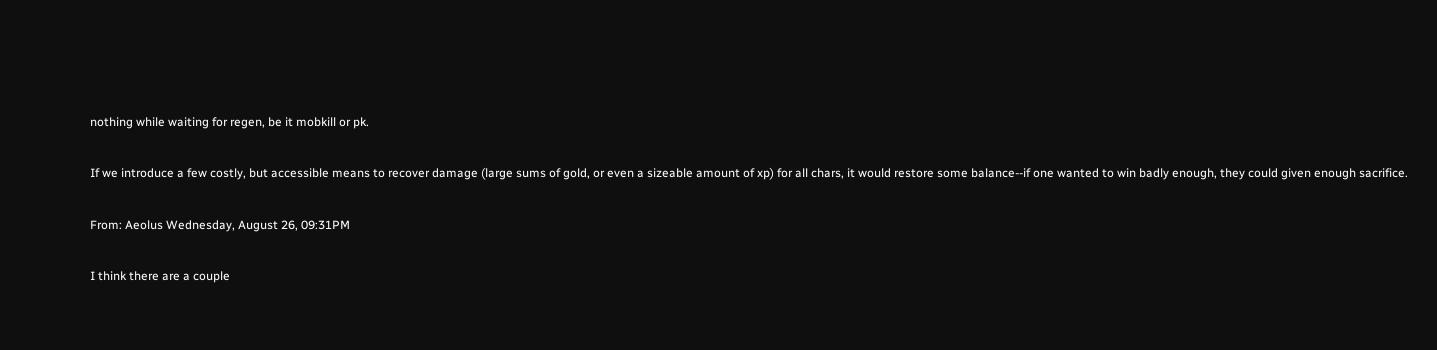nothing while waiting for regen, be it mobkill or pk.

If we introduce a few costly, but accessible means to recover damage (large sums of gold, or even a sizeable amount of xp) for all chars, it would restore some balance--if one wanted to win badly enough, they could given enough sacrifice.

From: Aeolus Wednesday, August 26, 09:31PM

I think there are a couple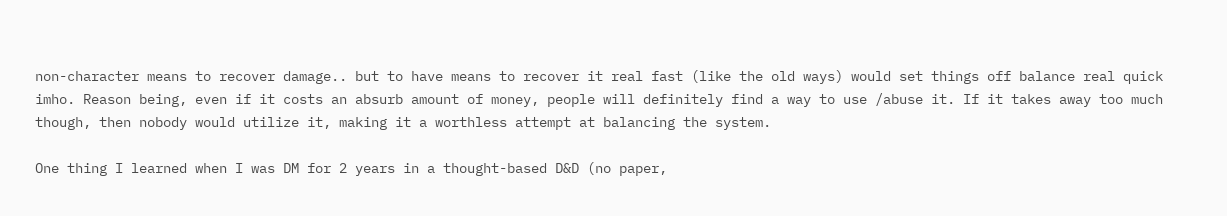non-character means to recover damage.. but to have means to recover it real fast (like the old ways) would set things off balance real quick imho. Reason being, even if it costs an absurb amount of money, people will definitely find a way to use /abuse it. If it takes away too much though, then nobody would utilize it, making it a worthless attempt at balancing the system.

One thing I learned when I was DM for 2 years in a thought-based D&D (no paper,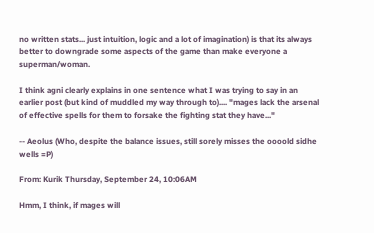no written stats... just intuition, logic and a lot of imagination) is that its always better to downgrade some aspects of the game than make everyone a superman/woman.

I think agni clearly explains in one sentence what I was trying to say in an earlier post (but kind of muddled my way through to).... "mages lack the arsenal of effective spells for them to forsake the fighting stat they have..."

-- Aeolus (Who, despite the balance issues, still sorely misses the oooold sidhe wells =P)

From: Kurik Thursday, September 24, 10:06AM

Hmm, I think, if mages will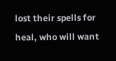lost their spells for heal, who will want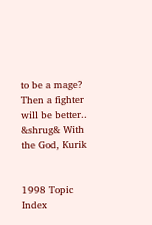to be a mage? Then a fighter will be better.. &shrug& With the God, Kurik


1998 Topic Index